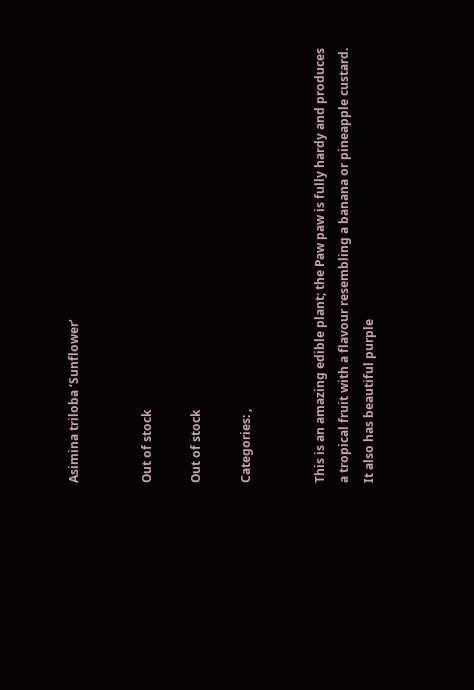Asimina triloba ‘Sunflower’


Out of stock

Out of stock

Categories: ,


This is an amazing edible plant; the Paw paw is fully hardy and produces a tropical fruit with a flavour resembling a banana or pineapple custard. It also has beautiful purple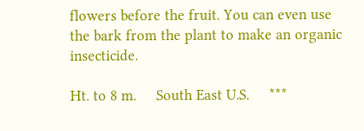flowers before the fruit. You can even use the bark from the plant to make an organic insecticide.

Ht. to 8 m.     South East U.S.     ***